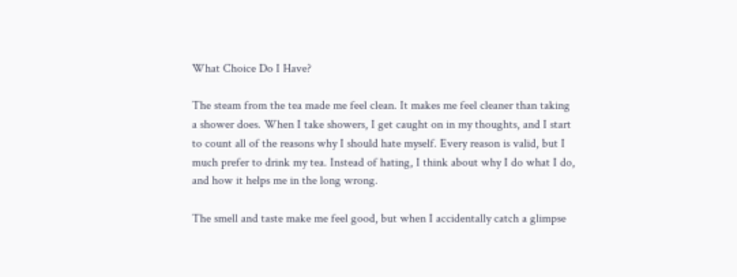What Choice Do I Have?

The steam from the tea made me feel clean. It makes me feel cleaner than taking a shower does. When I take showers, I get caught on in my thoughts, and I start to count all of the reasons why I should hate myself. Every reason is valid, but I much prefer to drink my tea. Instead of hating, I think about why I do what I do, and how it helps me in the long wrong.

The smell and taste make me feel good, but when I accidentally catch a glimpse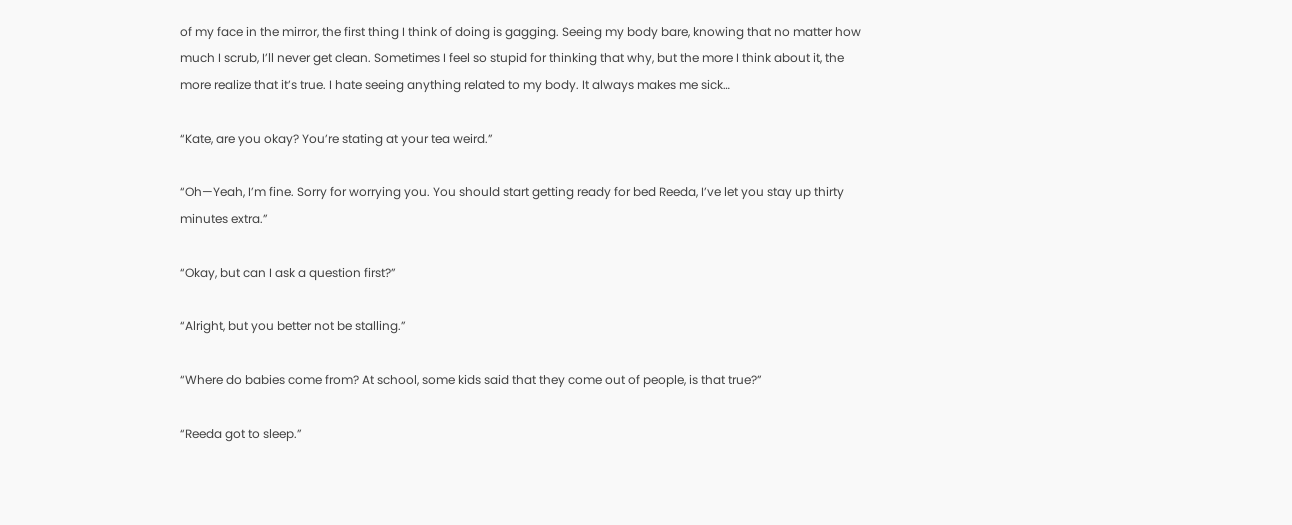of my face in the mirror, the first thing I think of doing is gagging. Seeing my body bare, knowing that no matter how much I scrub, I’ll never get clean. Sometimes I feel so stupid for thinking that why, but the more I think about it, the more realize that it’s true. I hate seeing anything related to my body. It always makes me sick…

“Kate, are you okay? You’re stating at your tea weird.”

“Oh—Yeah, I’m fine. Sorry for worrying you. You should start getting ready for bed Reeda, I’ve let you stay up thirty minutes extra.”

“Okay, but can I ask a question first?”

“Alright, but you better not be stalling.”

“Where do babies come from? At school, some kids said that they come out of people, is that true?”

“Reeda got to sleep.”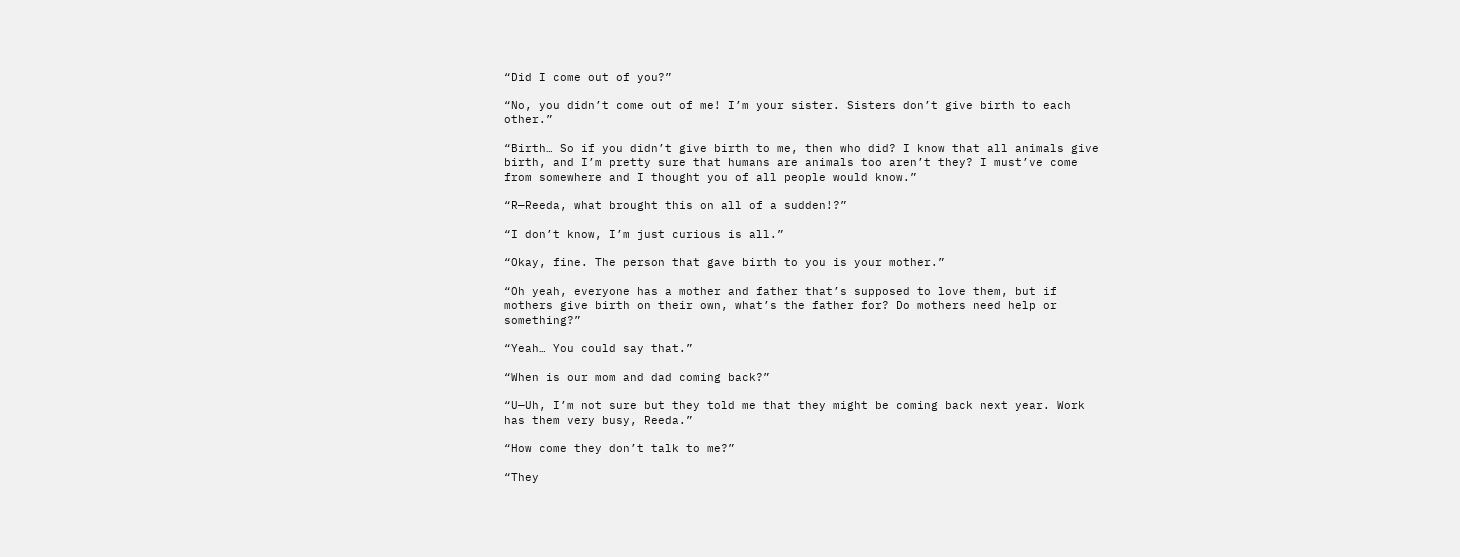“Did I come out of you?”

“No, you didn’t come out of me! I’m your sister. Sisters don’t give birth to each other.”

“Birth… So if you didn’t give birth to me, then who did? I know that all animals give birth, and I’m pretty sure that humans are animals too aren’t they? I must’ve come from somewhere and I thought you of all people would know.”

“R—Reeda, what brought this on all of a sudden!?”

“I don’t know, I’m just curious is all.”

“Okay, fine. The person that gave birth to you is your mother.”

“Oh yeah, everyone has a mother and father that’s supposed to love them, but if mothers give birth on their own, what’s the father for? Do mothers need help or something?”

“Yeah… You could say that.”

“When is our mom and dad coming back?”

“U—Uh, I’m not sure but they told me that they might be coming back next year. Work has them very busy, Reeda.”

“How come they don’t talk to me?”

“They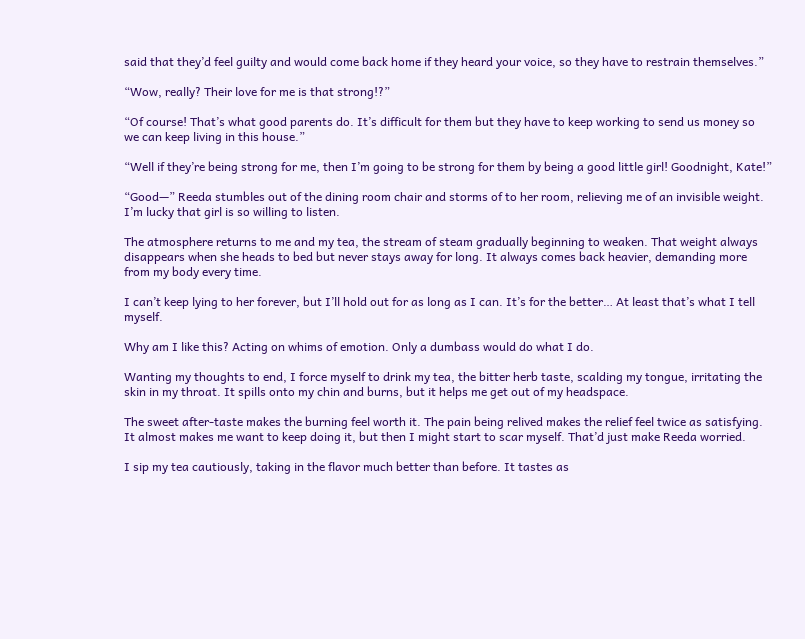said that they’d feel guilty and would come back home if they heard your voice, so they have to restrain themselves.”

“Wow, really? Their love for me is that strong!?”

“Of course! That’s what good parents do. It’s difficult for them but they have to keep working to send us money so we can keep living in this house.”

“Well if they’re being strong for me, then I’m going to be strong for them by being a good little girl! Goodnight, Kate!”

“Good—” Reeda stumbles out of the dining room chair and storms of to her room, relieving me of an invisible weight.  I’m lucky that girl is so willing to listen.

The atmosphere returns to me and my tea, the stream of steam gradually beginning to weaken. That weight always disappears when she heads to bed but never stays away for long. It always comes back heavier, demanding more from my body every time.

I can’t keep lying to her forever, but I’ll hold out for as long as I can. It’s for the better… At least that’s what I tell myself.

Why am I like this? Acting on whims of emotion. Only a dumbass would do what I do.

Wanting my thoughts to end, I force myself to drink my tea, the bitter herb taste, scalding my tongue, irritating the skin in my throat. It spills onto my chin and burns, but it helps me get out of my headspace.

The sweet after-taste makes the burning feel worth it. The pain being relived makes the relief feel twice as satisfying. It almost makes me want to keep doing it, but then I might start to scar myself. That’d just make Reeda worried.

I sip my tea cautiously, taking in the flavor much better than before. It tastes as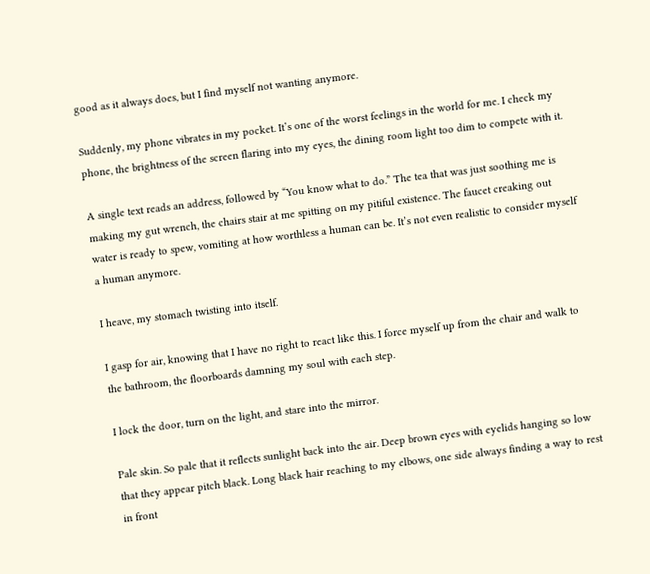good as it always does, but I find myself not wanting anymore.

Suddenly, my phone vibrates in my pocket. It’s one of the worst feelings in the world for me. I check my phone, the brightness of the screen flaring into my eyes, the dining room light too dim to compete with it.

A single text reads an address, followed by “You know what to do.” The tea that was just soothing me is making my gut wrench, the chairs stair at me spitting on my pitiful existence. The faucet creaking out water is ready to spew, vomiting at how worthless a human can be. It’s not even realistic to consider myself a human anymore.

I heave, my stomach twisting into itself.

I gasp for air, knowing that I have no right to react like this. I force myself up from the chair and walk to the bathroom, the floorboards damning my soul with each step.

I lock the door, turn on the light, and stare into the mirror.

Pale skin. So pale that it reflects sunlight back into the air. Deep brown eyes with eyelids hanging so low that they appear pitch black. Long black hair reaching to my elbows, one side always finding a way to rest in front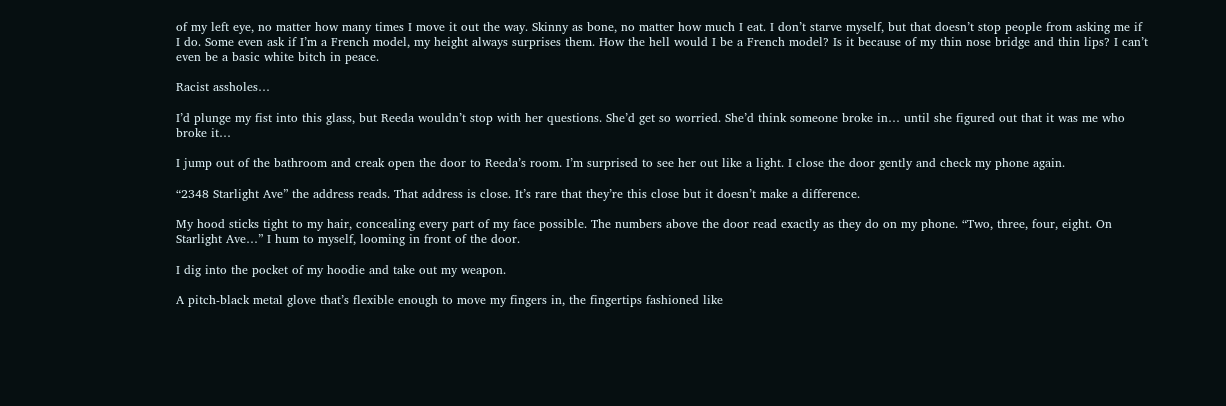of my left eye, no matter how many times I move it out the way. Skinny as bone, no matter how much I eat. I don’t starve myself, but that doesn’t stop people from asking me if I do. Some even ask if I’m a French model, my height always surprises them. How the hell would I be a French model? Is it because of my thin nose bridge and thin lips? I can’t even be a basic white bitch in peace.

Racist assholes…

I’d plunge my fist into this glass, but Reeda wouldn’t stop with her questions. She’d get so worried. She’d think someone broke in… until she figured out that it was me who broke it…

I jump out of the bathroom and creak open the door to Reeda’s room. I’m surprised to see her out like a light. I close the door gently and check my phone again.

“2348 Starlight Ave” the address reads. That address is close. It’s rare that they’re this close but it doesn’t make a difference.

My hood sticks tight to my hair, concealing every part of my face possible. The numbers above the door read exactly as they do on my phone. “Two, three, four, eight. On Starlight Ave…” I hum to myself, looming in front of the door.

I dig into the pocket of my hoodie and take out my weapon.

A pitch-black metal glove that’s flexible enough to move my fingers in, the fingertips fashioned like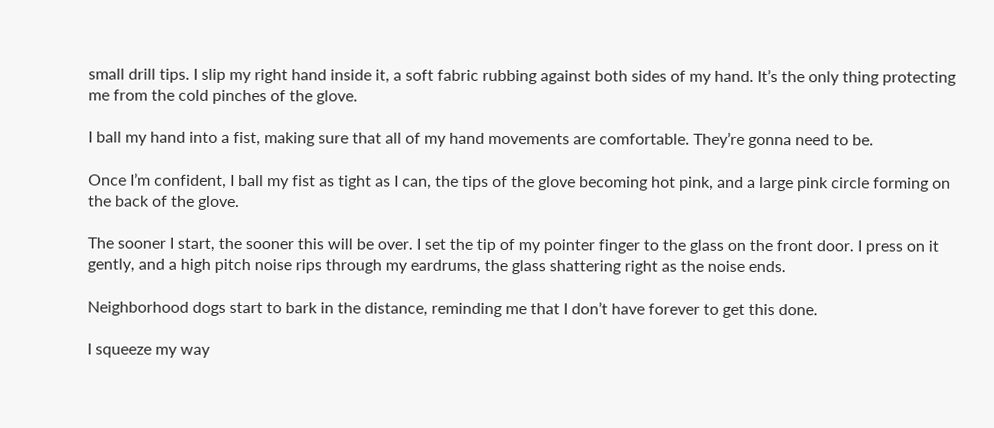small drill tips. I slip my right hand inside it, a soft fabric rubbing against both sides of my hand. It’s the only thing protecting me from the cold pinches of the glove.

I ball my hand into a fist, making sure that all of my hand movements are comfortable. They’re gonna need to be.

Once I’m confident, I ball my fist as tight as I can, the tips of the glove becoming hot pink, and a large pink circle forming on the back of the glove.

The sooner I start, the sooner this will be over. I set the tip of my pointer finger to the glass on the front door. I press on it gently, and a high pitch noise rips through my eardrums, the glass shattering right as the noise ends.

Neighborhood dogs start to bark in the distance, reminding me that I don’t have forever to get this done.

I squeeze my way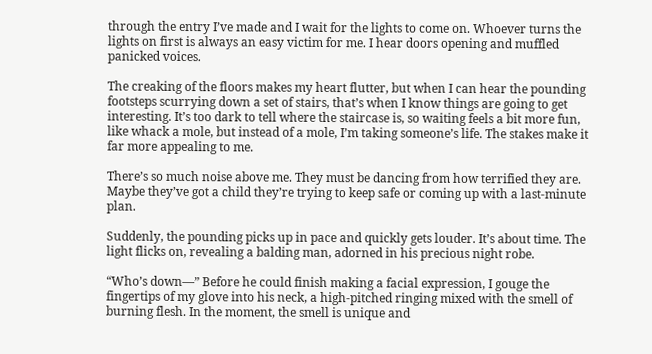through the entry I’ve made and I wait for the lights to come on. Whoever turns the lights on first is always an easy victim for me. I hear doors opening and muffled panicked voices.

The creaking of the floors makes my heart flutter, but when I can hear the pounding footsteps scurrying down a set of stairs, that’s when I know things are going to get interesting. It’s too dark to tell where the staircase is, so waiting feels a bit more fun, like whack a mole, but instead of a mole, I’m taking someone’s life. The stakes make it far more appealing to me.

There’s so much noise above me. They must be dancing from how terrified they are. Maybe they’ve got a child they’re trying to keep safe or coming up with a last-minute plan.

Suddenly, the pounding picks up in pace and quickly gets louder. It’s about time. The light flicks on, revealing a balding man, adorned in his precious night robe.

“Who’s down—” Before he could finish making a facial expression, I gouge the fingertips of my glove into his neck, a high-pitched ringing mixed with the smell of burning flesh. In the moment, the smell is unique and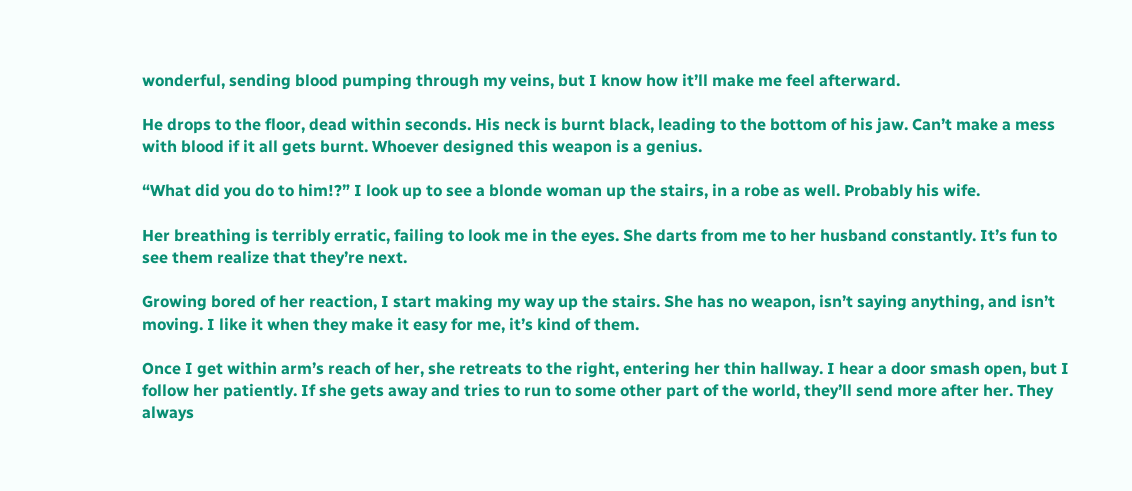wonderful, sending blood pumping through my veins, but I know how it’ll make me feel afterward.

He drops to the floor, dead within seconds. His neck is burnt black, leading to the bottom of his jaw. Can’t make a mess with blood if it all gets burnt. Whoever designed this weapon is a genius.

“What did you do to him!?” I look up to see a blonde woman up the stairs, in a robe as well. Probably his wife.

Her breathing is terribly erratic, failing to look me in the eyes. She darts from me to her husband constantly. It’s fun to see them realize that they’re next.

Growing bored of her reaction, I start making my way up the stairs. She has no weapon, isn’t saying anything, and isn’t moving. I like it when they make it easy for me, it’s kind of them.

Once I get within arm’s reach of her, she retreats to the right, entering her thin hallway. I hear a door smash open, but I follow her patiently. If she gets away and tries to run to some other part of the world, they’ll send more after her. They always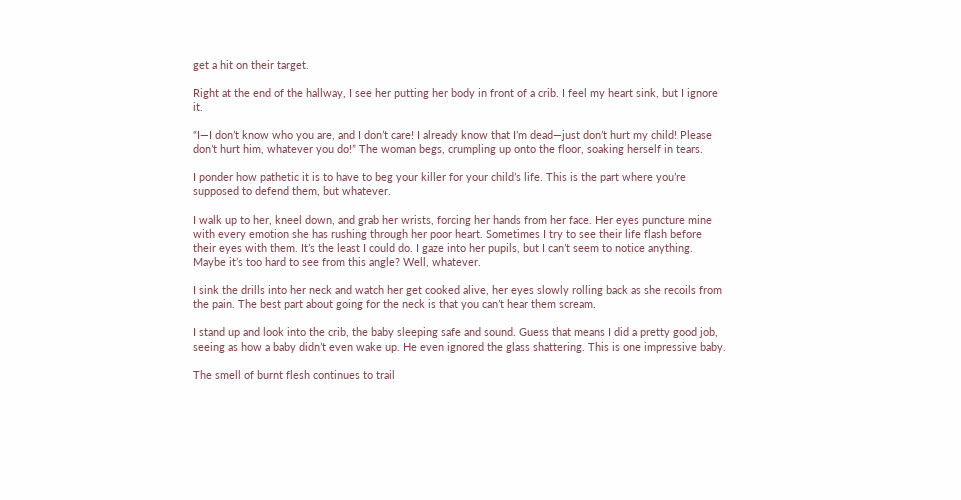get a hit on their target.

Right at the end of the hallway, I see her putting her body in front of a crib. I feel my heart sink, but I ignore it.

“I—I don’t know who you are, and I don’t care! I already know that I’m dead—just don’t hurt my child! Please don’t hurt him, whatever you do!” The woman begs, crumpling up onto the floor, soaking herself in tears.

I ponder how pathetic it is to have to beg your killer for your child’s life. This is the part where you’re supposed to defend them, but whatever.

I walk up to her, kneel down, and grab her wrists, forcing her hands from her face. Her eyes puncture mine with every emotion she has rushing through her poor heart. Sometimes I try to see their life flash before their eyes with them. It’s the least I could do. I gaze into her pupils, but I can’t seem to notice anything. Maybe it’s too hard to see from this angle? Well, whatever.

I sink the drills into her neck and watch her get cooked alive, her eyes slowly rolling back as she recoils from the pain. The best part about going for the neck is that you can’t hear them scream.

I stand up and look into the crib, the baby sleeping safe and sound. Guess that means I did a pretty good job, seeing as how a baby didn’t even wake up. He even ignored the glass shattering. This is one impressive baby.

The smell of burnt flesh continues to trail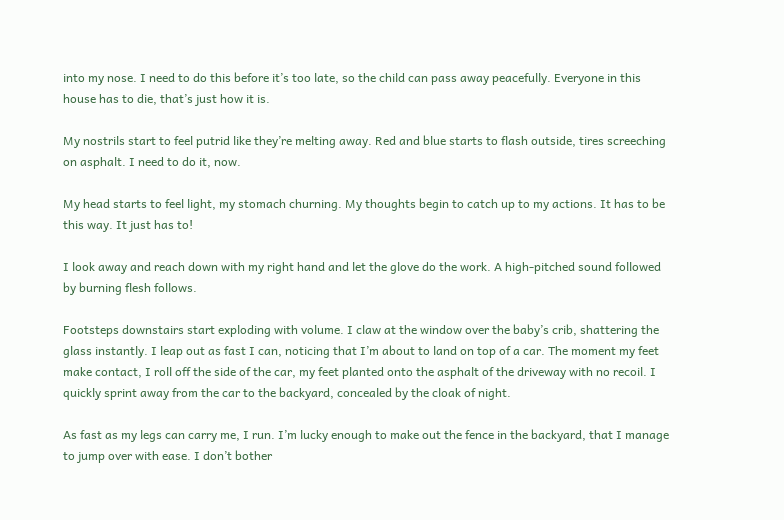into my nose. I need to do this before it’s too late, so the child can pass away peacefully. Everyone in this house has to die, that’s just how it is.

My nostrils start to feel putrid like they’re melting away. Red and blue starts to flash outside, tires screeching on asphalt. I need to do it, now.

My head starts to feel light, my stomach churning. My thoughts begin to catch up to my actions. It has to be this way. It just has to!

I look away and reach down with my right hand and let the glove do the work. A high-pitched sound followed by burning flesh follows.

Footsteps downstairs start exploding with volume. I claw at the window over the baby’s crib, shattering the glass instantly. I leap out as fast I can, noticing that I’m about to land on top of a car. The moment my feet make contact, I roll off the side of the car, my feet planted onto the asphalt of the driveway with no recoil. I quickly sprint away from the car to the backyard, concealed by the cloak of night.

As fast as my legs can carry me, I run. I’m lucky enough to make out the fence in the backyard, that I manage to jump over with ease. I don’t bother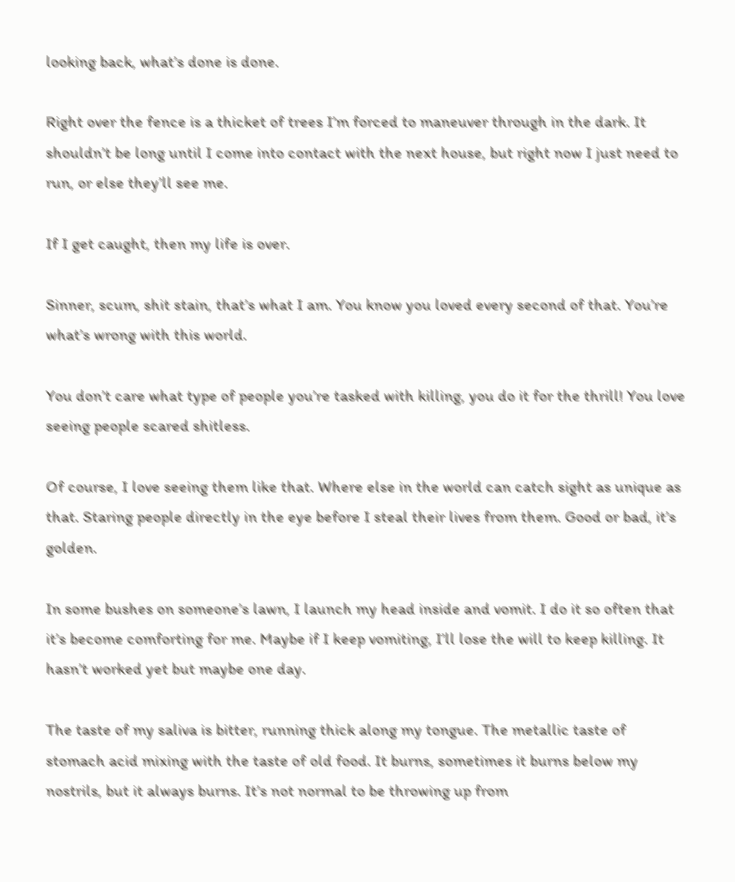looking back, what’s done is done.

Right over the fence is a thicket of trees I’m forced to maneuver through in the dark. It shouldn’t be long until I come into contact with the next house, but right now I just need to run, or else they’ll see me.

If I get caught, then my life is over.

Sinner, scum, shit stain, that’s what I am. You know you loved every second of that. You’re what’s wrong with this world.

You don’t care what type of people you’re tasked with killing, you do it for the thrill! You love seeing people scared shitless.

Of course, I love seeing them like that. Where else in the world can catch sight as unique as that. Staring people directly in the eye before I steal their lives from them. Good or bad, it’s golden.

In some bushes on someone’s lawn, I launch my head inside and vomit. I do it so often that it’s become comforting for me. Maybe if I keep vomiting, I’ll lose the will to keep killing. It hasn’t worked yet but maybe one day.

The taste of my saliva is bitter, running thick along my tongue. The metallic taste of stomach acid mixing with the taste of old food. It burns, sometimes it burns below my nostrils, but it always burns. It’s not normal to be throwing up from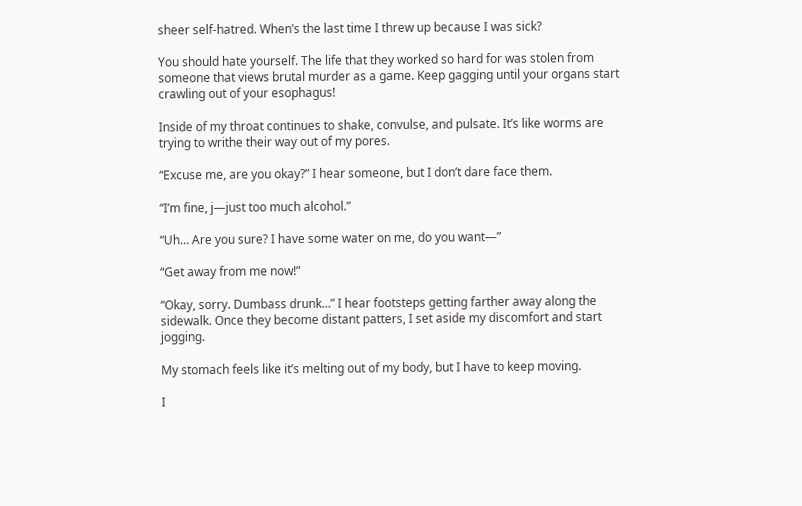sheer self-hatred. When’s the last time I threw up because I was sick?

You should hate yourself. The life that they worked so hard for was stolen from someone that views brutal murder as a game. Keep gagging until your organs start crawling out of your esophagus!

Inside of my throat continues to shake, convulse, and pulsate. It’s like worms are trying to writhe their way out of my pores.

“Excuse me, are you okay?” I hear someone, but I don’t dare face them.

“I’m fine, j—just too much alcohol.”

“Uh… Are you sure? I have some water on me, do you want—”

“Get away from me now!”

“Okay, sorry. Dumbass drunk…” I hear footsteps getting farther away along the sidewalk. Once they become distant patters, I set aside my discomfort and start jogging.

My stomach feels like it’s melting out of my body, but I have to keep moving.

I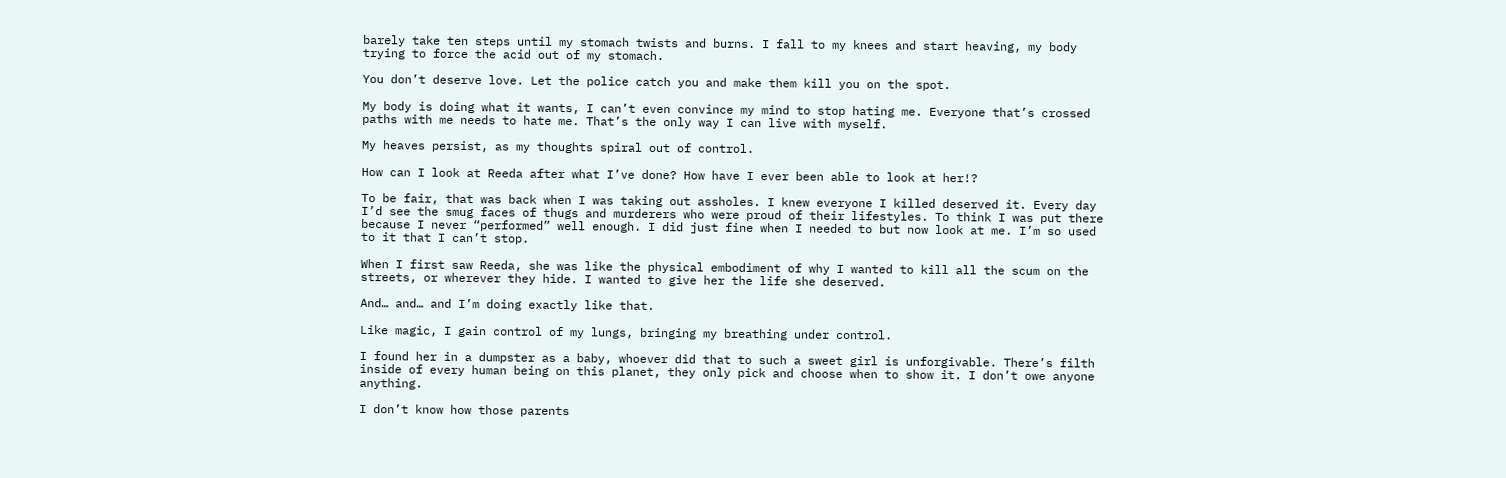barely take ten steps until my stomach twists and burns. I fall to my knees and start heaving, my body trying to force the acid out of my stomach.

You don’t deserve love. Let the police catch you and make them kill you on the spot.

My body is doing what it wants, I can’t even convince my mind to stop hating me. Everyone that’s crossed paths with me needs to hate me. That’s the only way I can live with myself.

My heaves persist, as my thoughts spiral out of control.

How can I look at Reeda after what I’ve done? How have I ever been able to look at her!?

To be fair, that was back when I was taking out assholes. I knew everyone I killed deserved it. Every day I’d see the smug faces of thugs and murderers who were proud of their lifestyles. To think I was put there because I never “performed” well enough. I did just fine when I needed to but now look at me. I’m so used to it that I can’t stop.

When I first saw Reeda, she was like the physical embodiment of why I wanted to kill all the scum on the streets, or wherever they hide. I wanted to give her the life she deserved.

And… and… and I’m doing exactly like that.

Like magic, I gain control of my lungs, bringing my breathing under control.

I found her in a dumpster as a baby, whoever did that to such a sweet girl is unforgivable. There’s filth inside of every human being on this planet, they only pick and choose when to show it. I don’t owe anyone anything.

I don’t know how those parents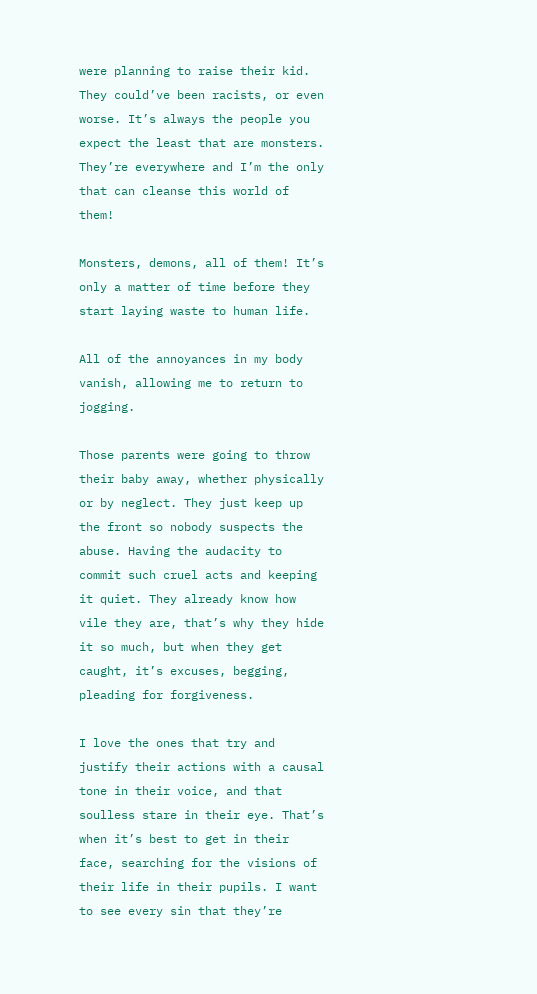were planning to raise their kid. They could’ve been racists, or even worse. It’s always the people you expect the least that are monsters. They’re everywhere and I’m the only that can cleanse this world of them!

Monsters, demons, all of them! It’s only a matter of time before they start laying waste to human life.

All of the annoyances in my body vanish, allowing me to return to jogging.

Those parents were going to throw their baby away, whether physically or by neglect. They just keep up the front so nobody suspects the abuse. Having the audacity to commit such cruel acts and keeping it quiet. They already know how vile they are, that’s why they hide it so much, but when they get caught, it’s excuses, begging, pleading for forgiveness.

I love the ones that try and justify their actions with a causal tone in their voice, and that soulless stare in their eye. That’s when it’s best to get in their face, searching for the visions of their life in their pupils. I want to see every sin that they’re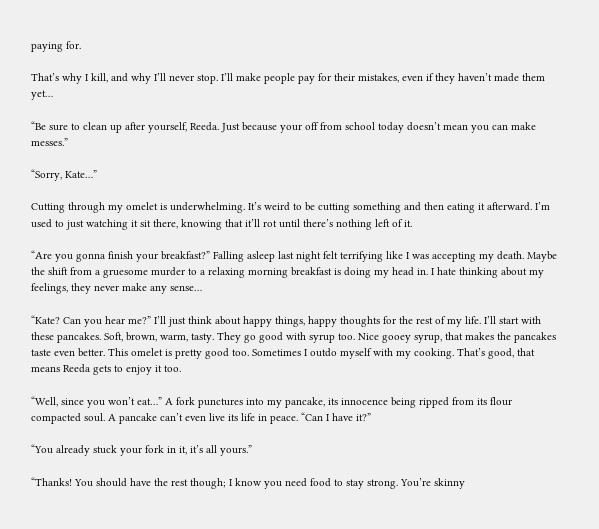paying for.

That’s why I kill, and why I’ll never stop. I’ll make people pay for their mistakes, even if they haven’t made them yet…

“Be sure to clean up after yourself, Reeda. Just because your off from school today doesn’t mean you can make messes.”

“Sorry, Kate…”

Cutting through my omelet is underwhelming. It’s weird to be cutting something and then eating it afterward. I’m used to just watching it sit there, knowing that it’ll rot until there’s nothing left of it.

“Are you gonna finish your breakfast?” Falling asleep last night felt terrifying like I was accepting my death. Maybe the shift from a gruesome murder to a relaxing morning breakfast is doing my head in. I hate thinking about my feelings, they never make any sense…

“Kate? Can you hear me?” I’ll just think about happy things, happy thoughts for the rest of my life. I’ll start with these pancakes. Soft, brown, warm, tasty. They go good with syrup too. Nice gooey syrup, that makes the pancakes taste even better. This omelet is pretty good too. Sometimes I outdo myself with my cooking. That’s good, that means Reeda gets to enjoy it too.

“Well, since you won’t eat…” A fork punctures into my pancake, its innocence being ripped from its flour compacted soul. A pancake can’t even live its life in peace. “Can I have it?”

“You already stuck your fork in it, it’s all yours.”

“Thanks! You should have the rest though; I know you need food to stay strong. You’re skinny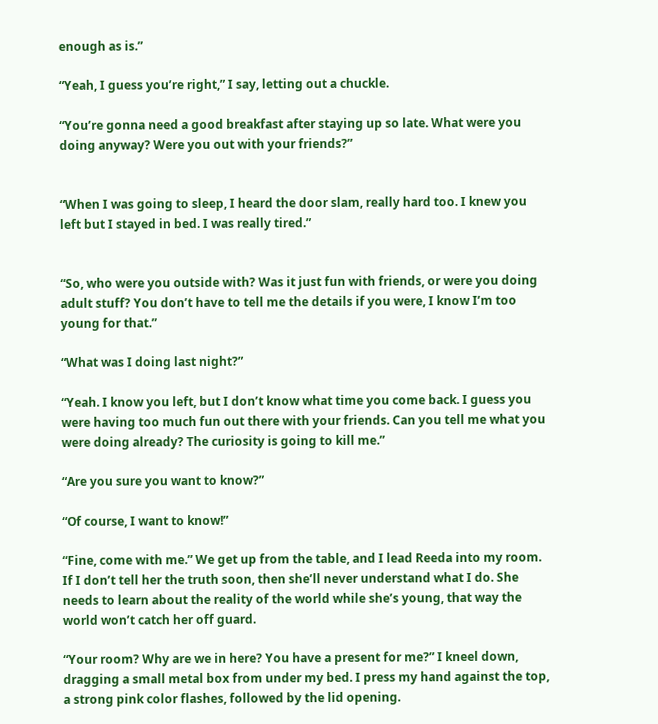enough as is.”

“Yeah, I guess you’re right,” I say, letting out a chuckle.

“You’re gonna need a good breakfast after staying up so late. What were you doing anyway? Were you out with your friends?”


“When I was going to sleep, I heard the door slam, really hard too. I knew you left but I stayed in bed. I was really tired.”


“So, who were you outside with? Was it just fun with friends, or were you doing adult stuff? You don’t have to tell me the details if you were, I know I’m too young for that.”

“What was I doing last night?”

“Yeah. I know you left, but I don’t know what time you come back. I guess you were having too much fun out there with your friends. Can you tell me what you were doing already? The curiosity is going to kill me.”

“Are you sure you want to know?”

“Of course, I want to know!”

“Fine, come with me.” We get up from the table, and I lead Reeda into my room. If I don’t tell her the truth soon, then she’ll never understand what I do. She needs to learn about the reality of the world while she’s young, that way the world won’t catch her off guard.

“Your room? Why are we in here? You have a present for me?” I kneel down, dragging a small metal box from under my bed. I press my hand against the top, a strong pink color flashes, followed by the lid opening.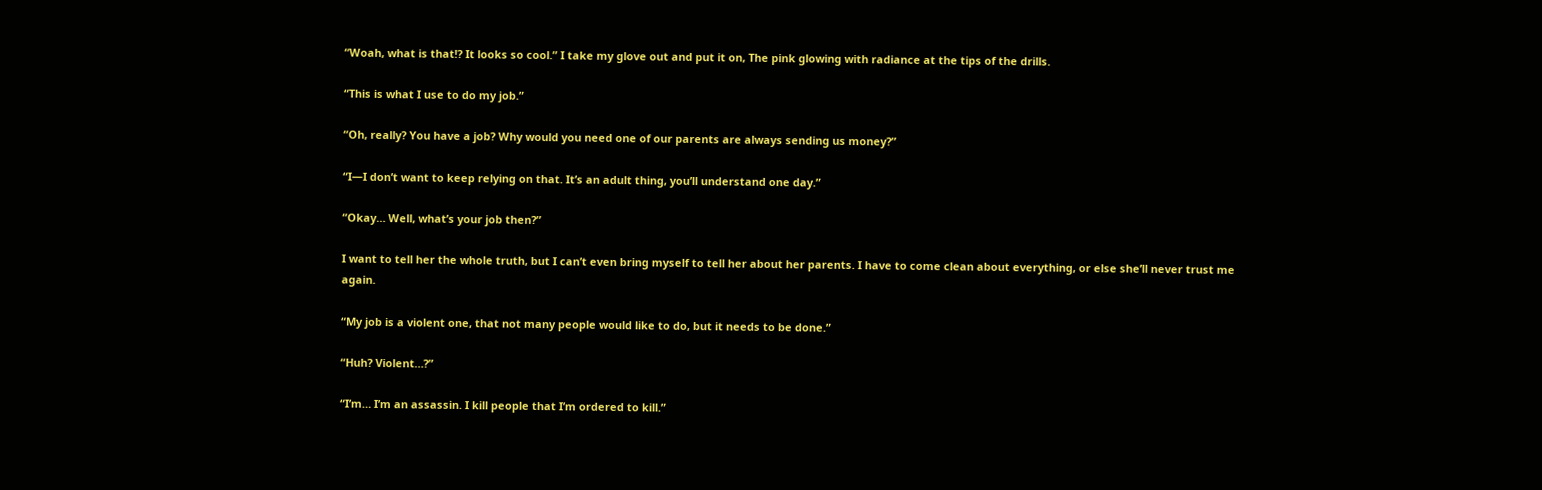“Woah, what is that!? It looks so cool.” I take my glove out and put it on, The pink glowing with radiance at the tips of the drills.

“This is what I use to do my job.”

“Oh, really? You have a job? Why would you need one of our parents are always sending us money?”

“I—I don’t want to keep relying on that. It’s an adult thing, you’ll understand one day.”

“Okay… Well, what’s your job then?”

I want to tell her the whole truth, but I can’t even bring myself to tell her about her parents. I have to come clean about everything, or else she’ll never trust me again.

“My job is a violent one, that not many people would like to do, but it needs to be done.”

“Huh? Violent…?”

“I’m… I’m an assassin. I kill people that I’m ordered to kill.”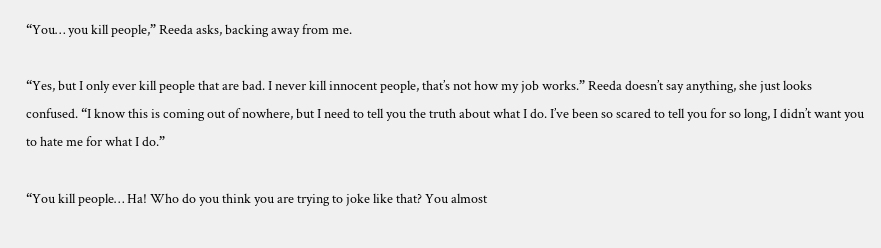“You… you kill people,” Reeda asks, backing away from me.

“Yes, but I only ever kill people that are bad. I never kill innocent people, that’s not how my job works.” Reeda doesn’t say anything, she just looks confused. “I know this is coming out of nowhere, but I need to tell you the truth about what I do. I’ve been so scared to tell you for so long, I didn’t want you to hate me for what I do.”

“You kill people… Ha! Who do you think you are trying to joke like that? You almost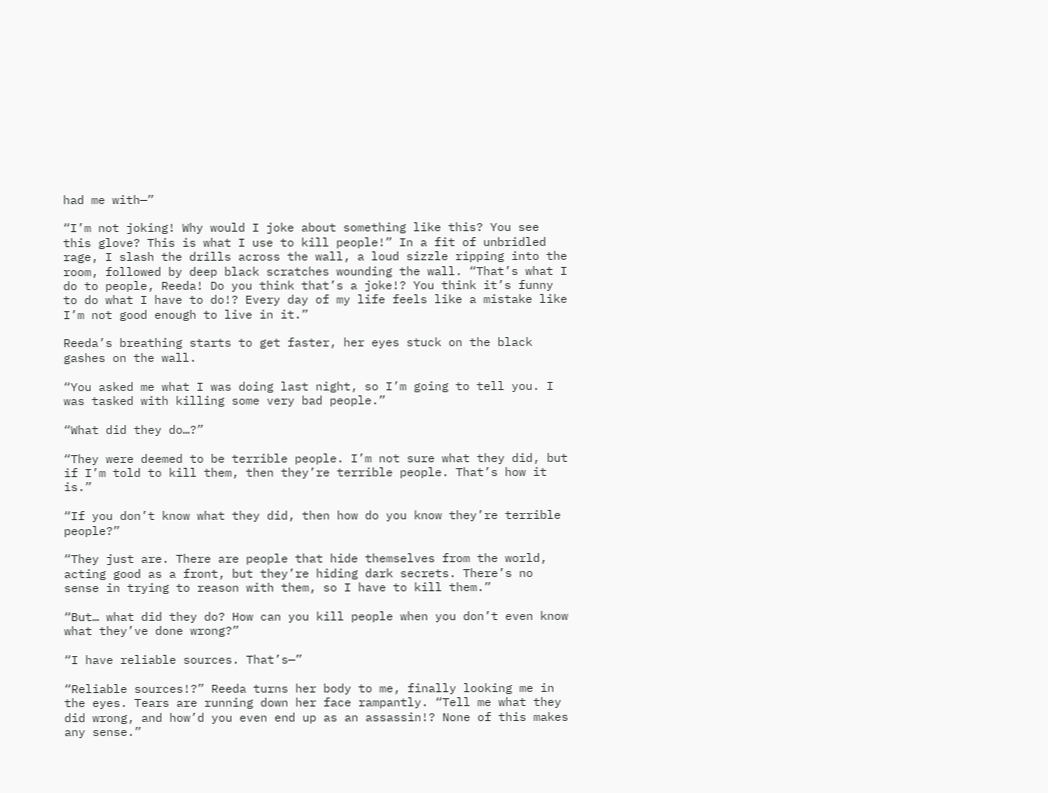had me with—”

“I’m not joking! Why would I joke about something like this? You see this glove? This is what I use to kill people!” In a fit of unbridled rage, I slash the drills across the wall, a loud sizzle ripping into the room, followed by deep black scratches wounding the wall. “That’s what I do to people, Reeda! Do you think that’s a joke!? You think it’s funny to do what I have to do!? Every day of my life feels like a mistake like I’m not good enough to live in it.”

Reeda’s breathing starts to get faster, her eyes stuck on the black gashes on the wall.

“You asked me what I was doing last night, so I’m going to tell you. I was tasked with killing some very bad people.”

“What did they do…?”

“They were deemed to be terrible people. I’m not sure what they did, but if I’m told to kill them, then they’re terrible people. That’s how it is.”

“If you don’t know what they did, then how do you know they’re terrible people?”

“They just are. There are people that hide themselves from the world, acting good as a front, but they’re hiding dark secrets. There’s no sense in trying to reason with them, so I have to kill them.”

“But… what did they do? How can you kill people when you don’t even know what they’ve done wrong?”

“I have reliable sources. That’s—”

“Reliable sources!?” Reeda turns her body to me, finally looking me in the eyes. Tears are running down her face rampantly. “Tell me what they did wrong, and how’d you even end up as an assassin!? None of this makes any sense.”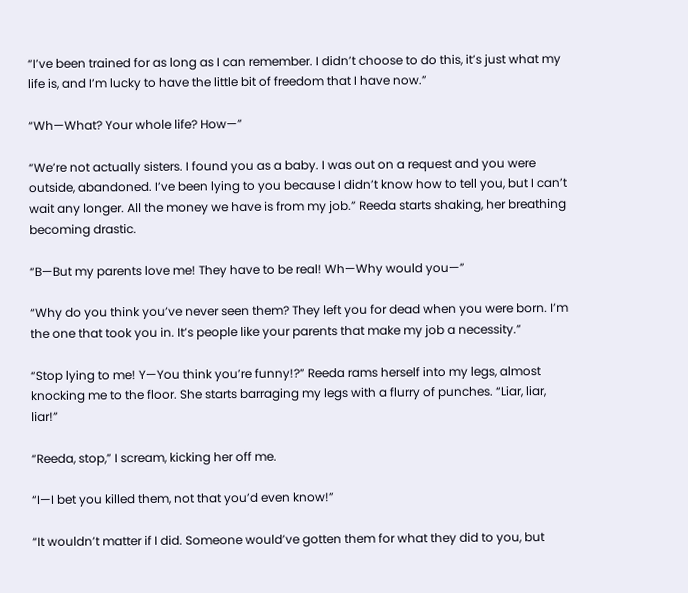“I’ve been trained for as long as I can remember. I didn’t choose to do this, it’s just what my life is, and I’m lucky to have the little bit of freedom that I have now.”

“Wh—What? Your whole life? How—”

“We’re not actually sisters. I found you as a baby. I was out on a request and you were outside, abandoned. I’ve been lying to you because I didn’t know how to tell you, but I can’t wait any longer. All the money we have is from my job.” Reeda starts shaking, her breathing becoming drastic.

“B—But my parents love me! They have to be real! Wh—Why would you—”

“Why do you think you’ve never seen them? They left you for dead when you were born. I’m the one that took you in. It’s people like your parents that make my job a necessity.”

“Stop lying to me! Y—You think you’re funny!?” Reeda rams herself into my legs, almost knocking me to the floor. She starts barraging my legs with a flurry of punches. “Liar, liar, liar!”

“Reeda, stop,” I scream, kicking her off me.

“I—I bet you killed them, not that you’d even know!”

“It wouldn’t matter if I did. Someone would’ve gotten them for what they did to you, but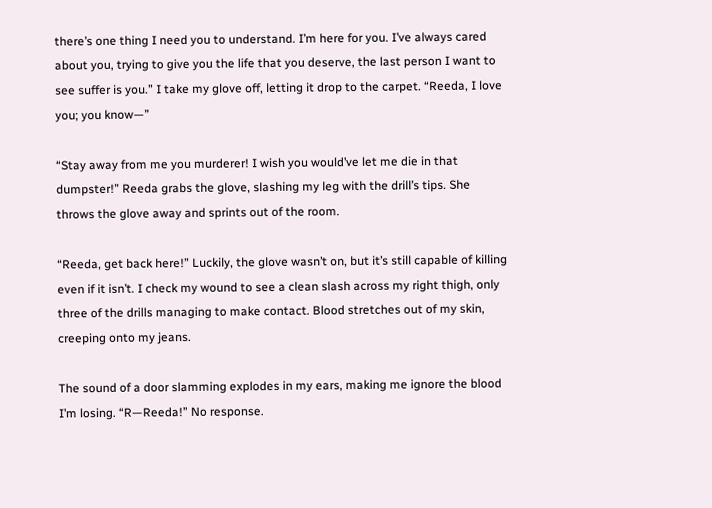there’s one thing I need you to understand. I’m here for you. I’ve always cared about you, trying to give you the life that you deserve, the last person I want to see suffer is you.” I take my glove off, letting it drop to the carpet. “Reeda, I love you; you know—”

“Stay away from me you murderer! I wish you would’ve let me die in that dumpster!” Reeda grabs the glove, slashing my leg with the drill’s tips. She throws the glove away and sprints out of the room.

“Reeda, get back here!” Luckily, the glove wasn’t on, but it’s still capable of killing even if it isn’t. I check my wound to see a clean slash across my right thigh, only three of the drills managing to make contact. Blood stretches out of my skin, creeping onto my jeans.

The sound of a door slamming explodes in my ears, making me ignore the blood I’m losing. “R—Reeda!” No response.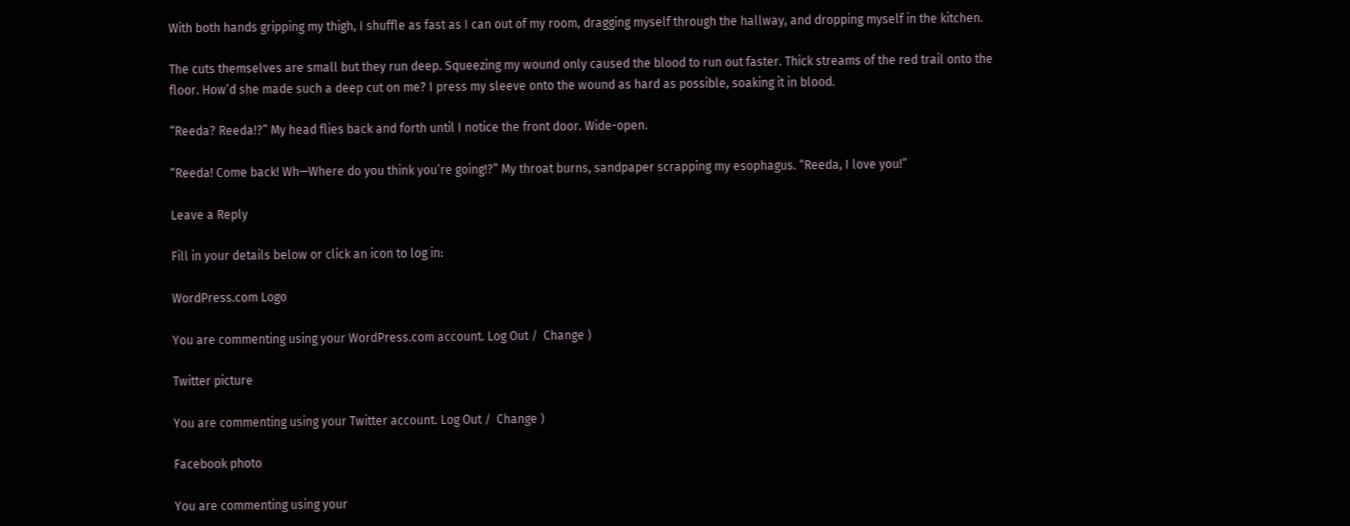With both hands gripping my thigh, I shuffle as fast as I can out of my room, dragging myself through the hallway, and dropping myself in the kitchen.

The cuts themselves are small but they run deep. Squeezing my wound only caused the blood to run out faster. Thick streams of the red trail onto the floor. How’d she made such a deep cut on me? I press my sleeve onto the wound as hard as possible, soaking it in blood.

“Reeda? Reeda!?” My head flies back and forth until I notice the front door. Wide-open.

“Reeda! Come back! Wh—Where do you think you’re going!?” My throat burns, sandpaper scrapping my esophagus. “Reeda, I love you!”

Leave a Reply

Fill in your details below or click an icon to log in:

WordPress.com Logo

You are commenting using your WordPress.com account. Log Out /  Change )

Twitter picture

You are commenting using your Twitter account. Log Out /  Change )

Facebook photo

You are commenting using your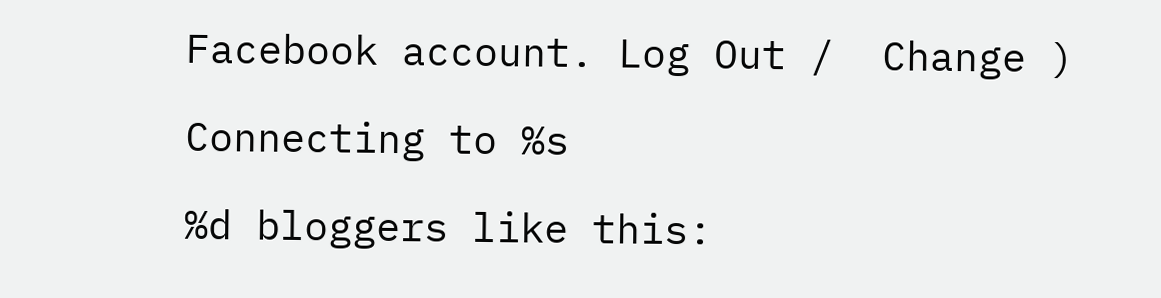Facebook account. Log Out /  Change )

Connecting to %s

%d bloggers like this: